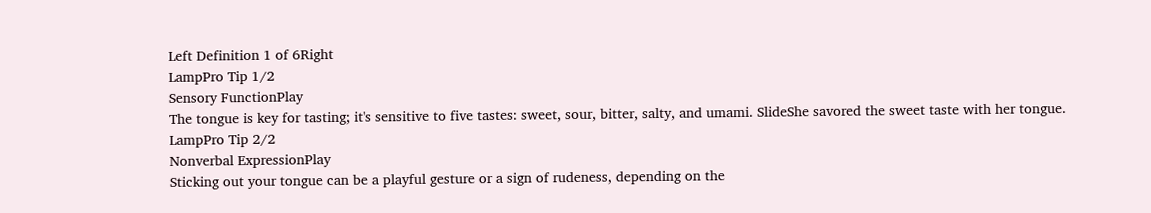Left Definition 1 of 6Right
LampPro Tip 1/2
Sensory FunctionPlay
The tongue is key for tasting; it's sensitive to five tastes: sweet, sour, bitter, salty, and umami. SlideShe savored the sweet taste with her tongue.
LampPro Tip 2/2
Nonverbal ExpressionPlay
Sticking out your tongue can be a playful gesture or a sign of rudeness, depending on the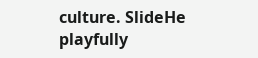culture. SlideHe playfully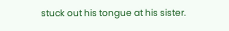stuck out his tongue at his sister.